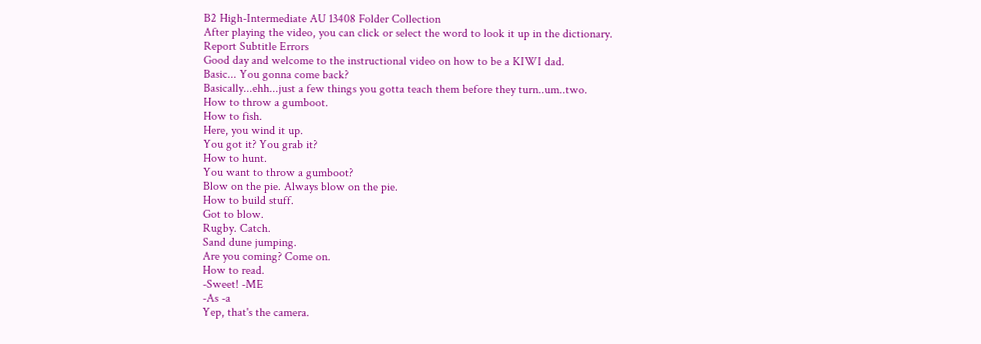B2 High-Intermediate AU 13408 Folder Collection
After playing the video, you can click or select the word to look it up in the dictionary.
Report Subtitle Errors
Good day and welcome to the instructional video on how to be a KIWI dad.
Basic... You gonna come back?
Basically...ehh...just a few things you gotta teach them before they turn..um..two.
How to throw a gumboot.
How to fish.
Here, you wind it up.
You got it? You grab it?
How to hunt.
You want to throw a gumboot?
Blow on the pie. Always blow on the pie.
How to build stuff.
Got to blow.
Rugby. Catch.
Sand dune jumping.
Are you coming? Come on.
How to read.
-Sweet! -ME
-As -a
Yep, that's the camera.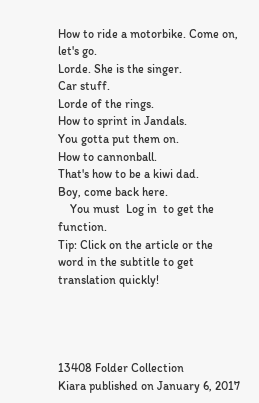How to ride a motorbike. Come on, let's go.
Lorde. She is the singer.
Car stuff.
Lorde of the rings.
How to sprint in Jandals.
You gotta put them on.
How to cannonball.
That's how to be a kiwi dad.
Boy, come back here.
    You must  Log in  to get the function.
Tip: Click on the article or the word in the subtitle to get translation quickly!




13408 Folder Collection
Kiara published on January 6, 2017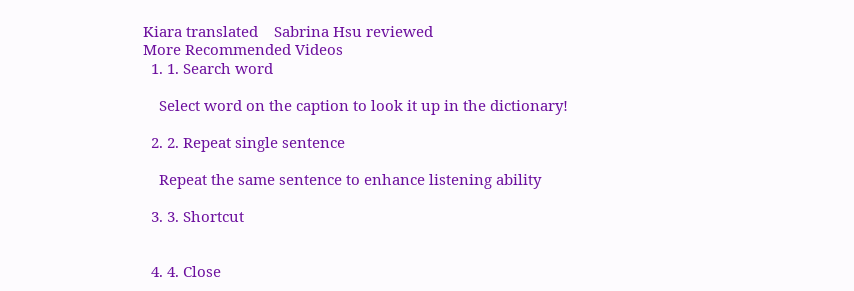Kiara translated    Sabrina Hsu reviewed
More Recommended Videos
  1. 1. Search word

    Select word on the caption to look it up in the dictionary!

  2. 2. Repeat single sentence

    Repeat the same sentence to enhance listening ability

  3. 3. Shortcut


  4. 4. Close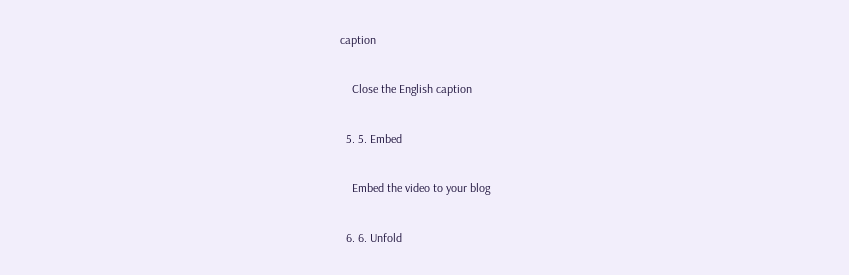caption

    Close the English caption

  5. 5. Embed

    Embed the video to your blog

  6. 6. Unfold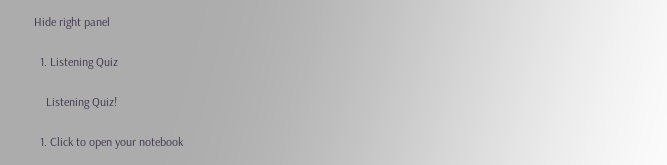Hide right panel

  1. Listening Quiz

    Listening Quiz!

  1. Click to open your notebook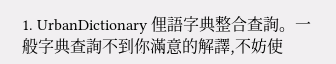1. UrbanDictionary 俚語字典整合查詢。一般字典查詢不到你滿意的解譯,不妨使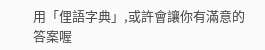用「俚語字典」,或許會讓你有滿意的答案喔